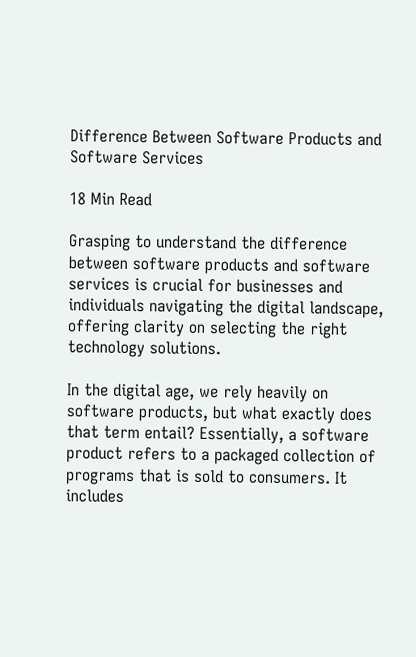Difference Between Software Products and Software Services

18 Min Read

Grasping to understand the difference between software products and software services is crucial for businesses and individuals navigating the digital landscape, offering clarity on selecting the right technology solutions.

In the digital age, we rely heavily on software products, but what exactly does that term entail? Essentially, a software product refers to a packaged collection of programs that is sold to consumers. It includes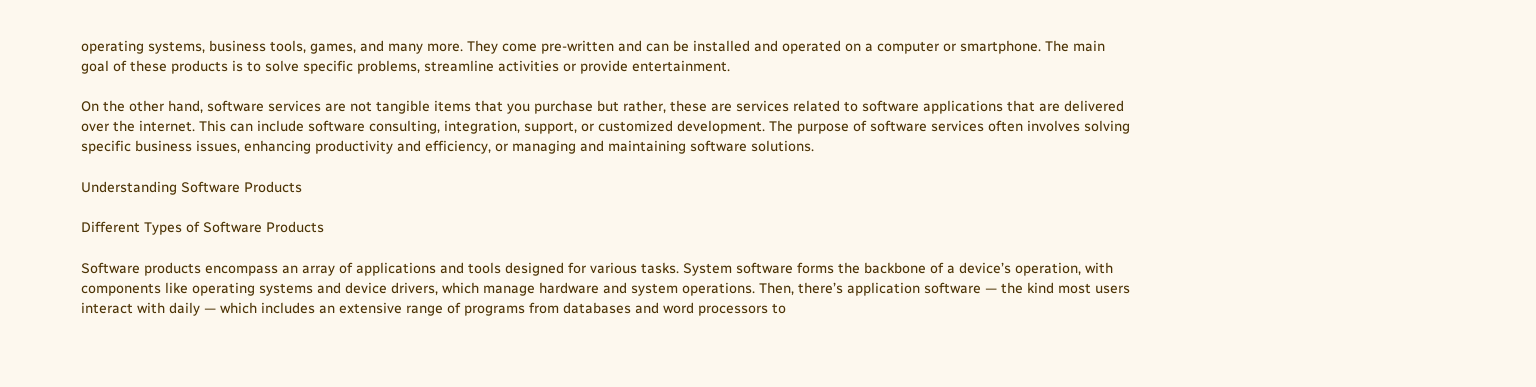operating systems, business tools, games, and many more. They come pre-written and can be installed and operated on a computer or smartphone. The main goal of these products is to solve specific problems, streamline activities or provide entertainment.

On the other hand, software services are not tangible items that you purchase but rather, these are services related to software applications that are delivered over the internet. This can include software consulting, integration, support, or customized development. The purpose of software services often involves solving specific business issues, enhancing productivity and efficiency, or managing and maintaining software solutions.

Understanding Software Products

Different Types of Software Products

Software products encompass an array of applications and tools designed for various tasks. System software forms the backbone of a device’s operation, with components like operating systems and device drivers, which manage hardware and system operations. Then, there’s application software — the kind most users interact with daily — which includes an extensive range of programs from databases and word processors to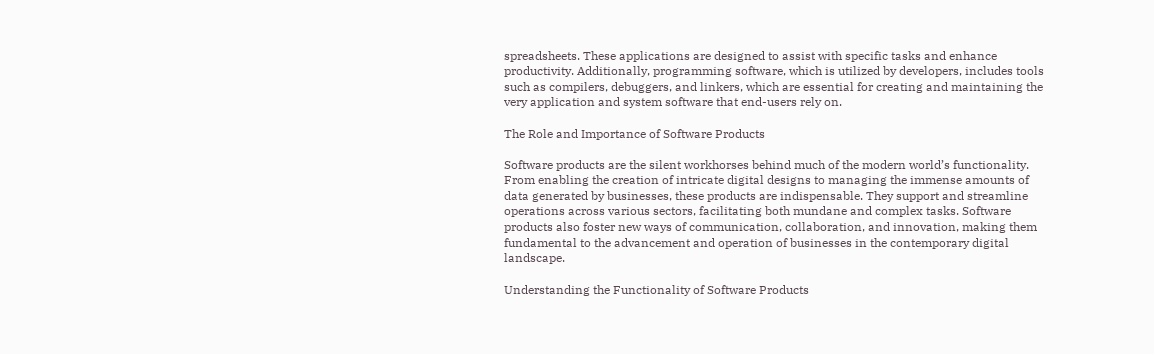spreadsheets. These applications are designed to assist with specific tasks and enhance productivity. Additionally, programming software, which is utilized by developers, includes tools such as compilers, debuggers, and linkers, which are essential for creating and maintaining the very application and system software that end-users rely on.

The Role and Importance of Software Products

Software products are the silent workhorses behind much of the modern world’s functionality. From enabling the creation of intricate digital designs to managing the immense amounts of data generated by businesses, these products are indispensable. They support and streamline operations across various sectors, facilitating both mundane and complex tasks. Software products also foster new ways of communication, collaboration, and innovation, making them fundamental to the advancement and operation of businesses in the contemporary digital landscape.

Understanding the Functionality of Software Products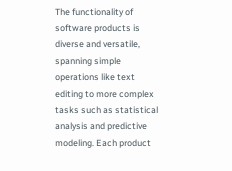The functionality of software products is diverse and versatile, spanning simple operations like text editing to more complex tasks such as statistical analysis and predictive modeling. Each product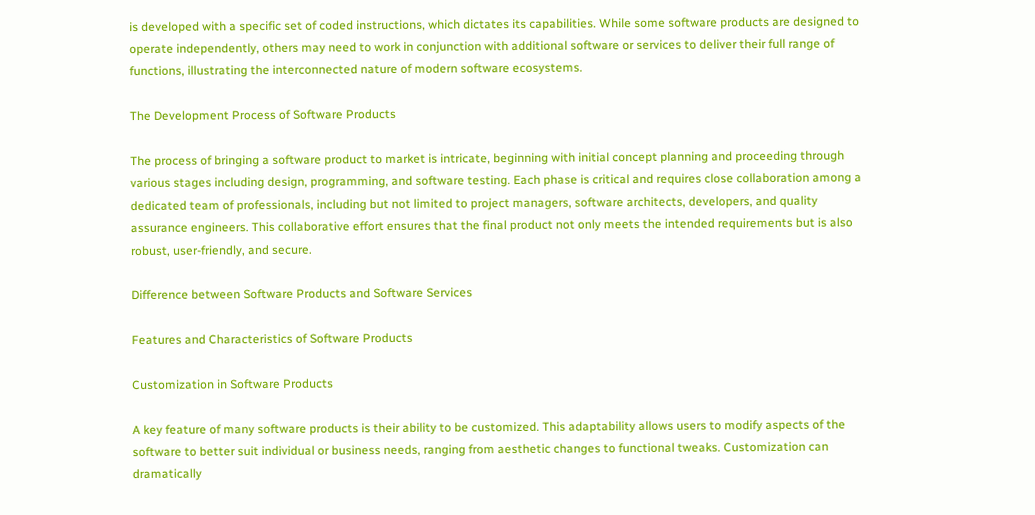is developed with a specific set of coded instructions, which dictates its capabilities. While some software products are designed to operate independently, others may need to work in conjunction with additional software or services to deliver their full range of functions, illustrating the interconnected nature of modern software ecosystems.

The Development Process of Software Products

The process of bringing a software product to market is intricate, beginning with initial concept planning and proceeding through various stages including design, programming, and software testing. Each phase is critical and requires close collaboration among a dedicated team of professionals, including but not limited to project managers, software architects, developers, and quality assurance engineers. This collaborative effort ensures that the final product not only meets the intended requirements but is also robust, user-friendly, and secure.

Difference between Software Products and Software Services

Features and Characteristics of Software Products

Customization in Software Products

A key feature of many software products is their ability to be customized. This adaptability allows users to modify aspects of the software to better suit individual or business needs, ranging from aesthetic changes to functional tweaks. Customization can dramatically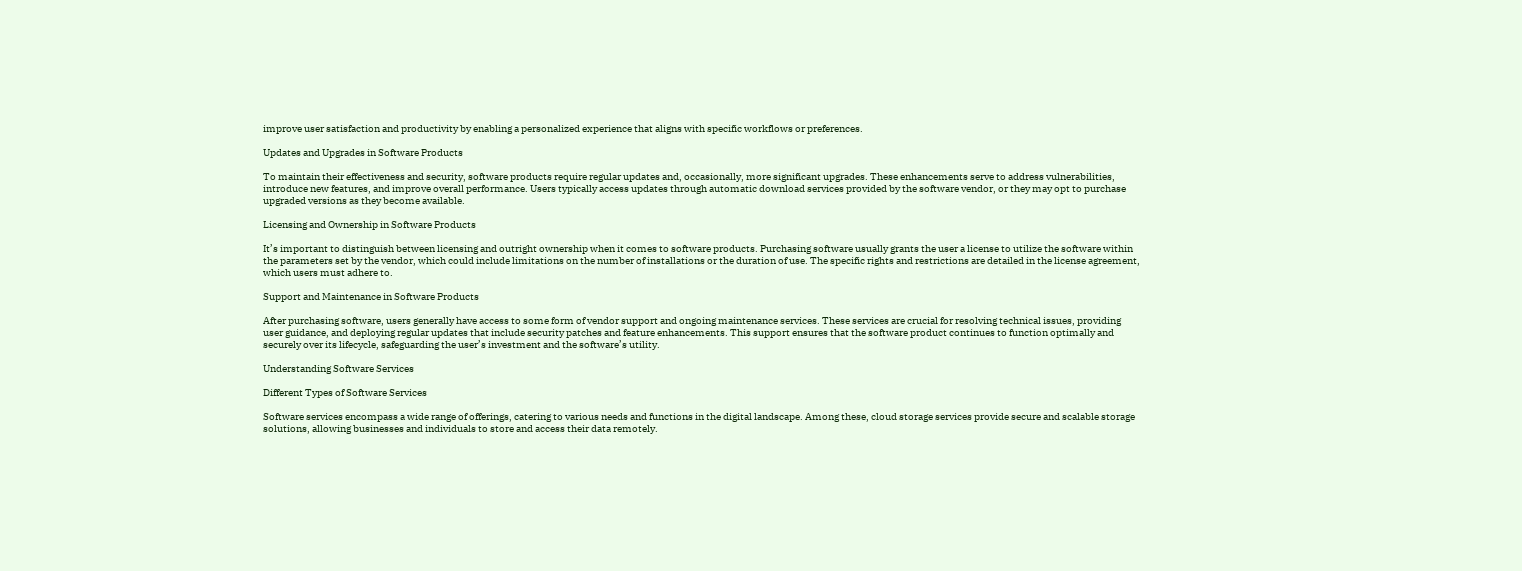improve user satisfaction and productivity by enabling a personalized experience that aligns with specific workflows or preferences.

Updates and Upgrades in Software Products

To maintain their effectiveness and security, software products require regular updates and, occasionally, more significant upgrades. These enhancements serve to address vulnerabilities, introduce new features, and improve overall performance. Users typically access updates through automatic download services provided by the software vendor, or they may opt to purchase upgraded versions as they become available.

Licensing and Ownership in Software Products

It’s important to distinguish between licensing and outright ownership when it comes to software products. Purchasing software usually grants the user a license to utilize the software within the parameters set by the vendor, which could include limitations on the number of installations or the duration of use. The specific rights and restrictions are detailed in the license agreement, which users must adhere to.

Support and Maintenance in Software Products

After purchasing software, users generally have access to some form of vendor support and ongoing maintenance services. These services are crucial for resolving technical issues, providing user guidance, and deploying regular updates that include security patches and feature enhancements. This support ensures that the software product continues to function optimally and securely over its lifecycle, safeguarding the user’s investment and the software’s utility.

Understanding Software Services

Different Types of Software Services

Software services encompass a wide range of offerings, catering to various needs and functions in the digital landscape. Among these, cloud storage services provide secure and scalable storage solutions, allowing businesses and individuals to store and access their data remotely.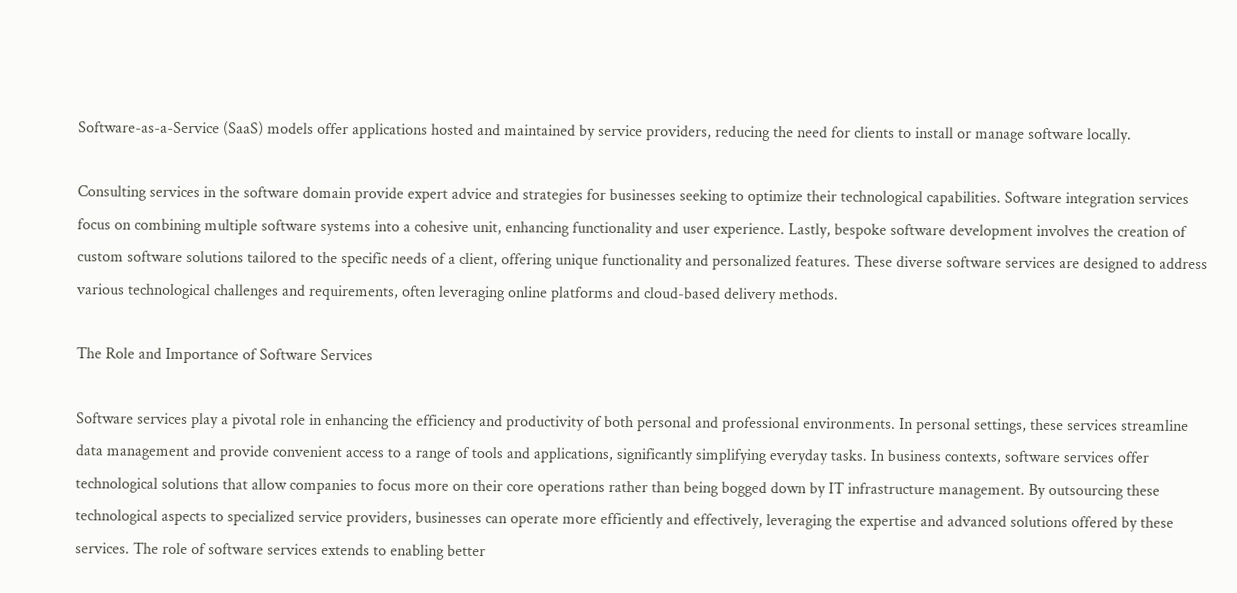Software-as-a-Service (SaaS) models offer applications hosted and maintained by service providers, reducing the need for clients to install or manage software locally.

Consulting services in the software domain provide expert advice and strategies for businesses seeking to optimize their technological capabilities. Software integration services focus on combining multiple software systems into a cohesive unit, enhancing functionality and user experience. Lastly, bespoke software development involves the creation of custom software solutions tailored to the specific needs of a client, offering unique functionality and personalized features. These diverse software services are designed to address various technological challenges and requirements, often leveraging online platforms and cloud-based delivery methods.

The Role and Importance of Software Services

Software services play a pivotal role in enhancing the efficiency and productivity of both personal and professional environments. In personal settings, these services streamline data management and provide convenient access to a range of tools and applications, significantly simplifying everyday tasks. In business contexts, software services offer technological solutions that allow companies to focus more on their core operations rather than being bogged down by IT infrastructure management. By outsourcing these technological aspects to specialized service providers, businesses can operate more efficiently and effectively, leveraging the expertise and advanced solutions offered by these services. The role of software services extends to enabling better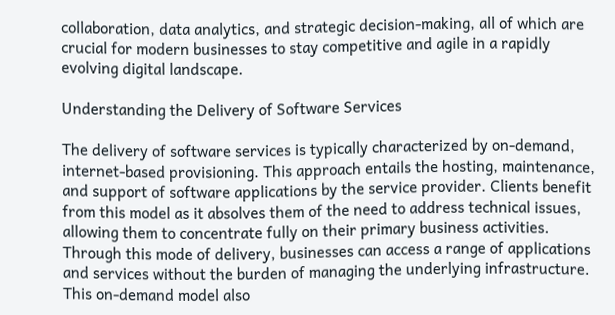collaboration, data analytics, and strategic decision-making, all of which are crucial for modern businesses to stay competitive and agile in a rapidly evolving digital landscape.

Understanding the Delivery of Software Services

The delivery of software services is typically characterized by on-demand, internet-based provisioning. This approach entails the hosting, maintenance, and support of software applications by the service provider. Clients benefit from this model as it absolves them of the need to address technical issues, allowing them to concentrate fully on their primary business activities. Through this mode of delivery, businesses can access a range of applications and services without the burden of managing the underlying infrastructure. This on-demand model also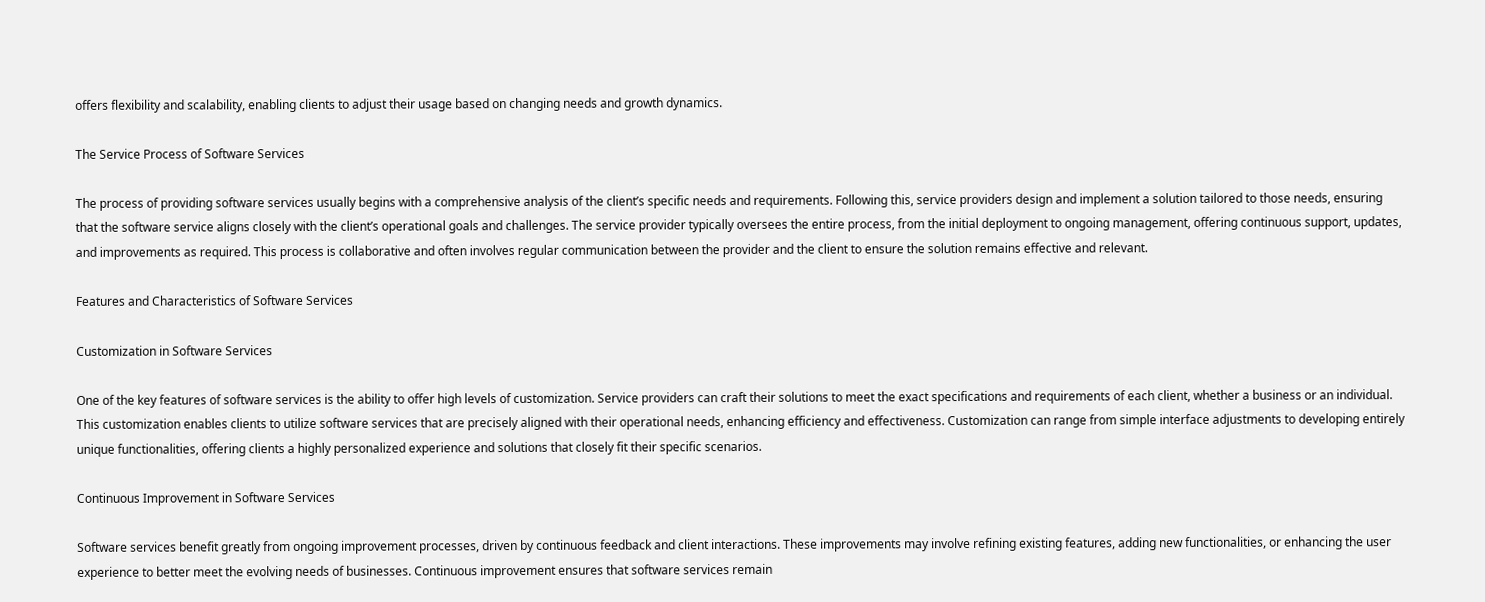offers flexibility and scalability, enabling clients to adjust their usage based on changing needs and growth dynamics.

The Service Process of Software Services

The process of providing software services usually begins with a comprehensive analysis of the client’s specific needs and requirements. Following this, service providers design and implement a solution tailored to those needs, ensuring that the software service aligns closely with the client’s operational goals and challenges. The service provider typically oversees the entire process, from the initial deployment to ongoing management, offering continuous support, updates, and improvements as required. This process is collaborative and often involves regular communication between the provider and the client to ensure the solution remains effective and relevant.

Features and Characteristics of Software Services

Customization in Software Services

One of the key features of software services is the ability to offer high levels of customization. Service providers can craft their solutions to meet the exact specifications and requirements of each client, whether a business or an individual. This customization enables clients to utilize software services that are precisely aligned with their operational needs, enhancing efficiency and effectiveness. Customization can range from simple interface adjustments to developing entirely unique functionalities, offering clients a highly personalized experience and solutions that closely fit their specific scenarios.

Continuous Improvement in Software Services

Software services benefit greatly from ongoing improvement processes, driven by continuous feedback and client interactions. These improvements may involve refining existing features, adding new functionalities, or enhancing the user experience to better meet the evolving needs of businesses. Continuous improvement ensures that software services remain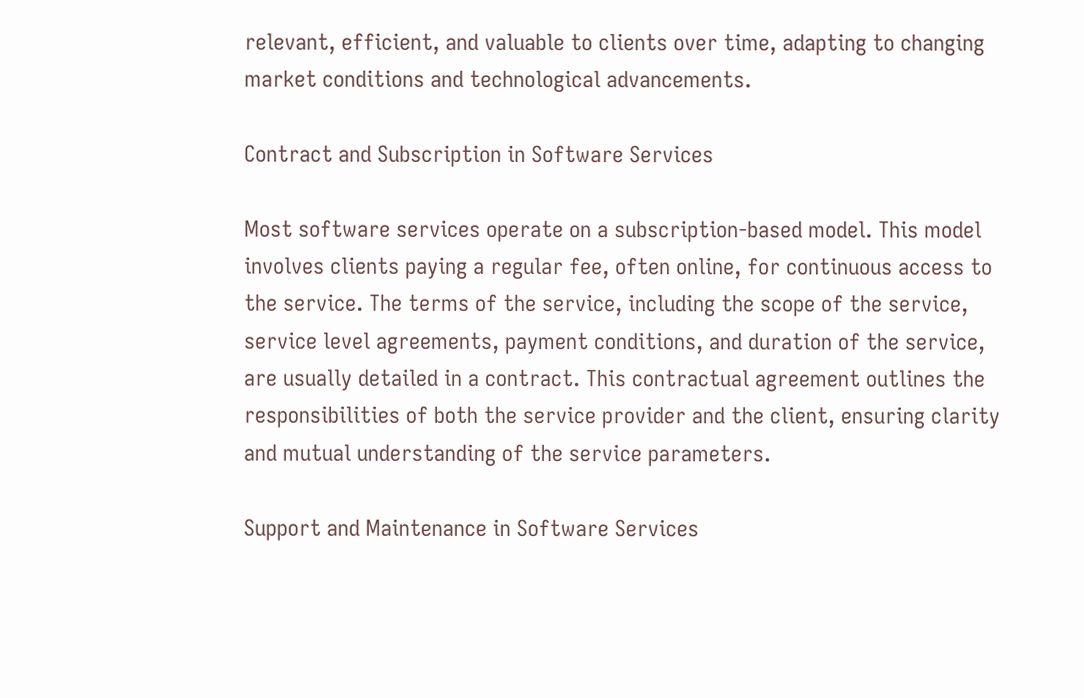relevant, efficient, and valuable to clients over time, adapting to changing market conditions and technological advancements.

Contract and Subscription in Software Services

Most software services operate on a subscription-based model. This model involves clients paying a regular fee, often online, for continuous access to the service. The terms of the service, including the scope of the service, service level agreements, payment conditions, and duration of the service, are usually detailed in a contract. This contractual agreement outlines the responsibilities of both the service provider and the client, ensuring clarity and mutual understanding of the service parameters.

Support and Maintenance in Software Services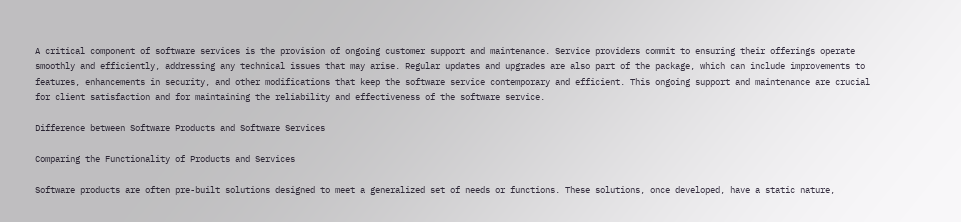A critical component of software services is the provision of ongoing customer support and maintenance. Service providers commit to ensuring their offerings operate smoothly and efficiently, addressing any technical issues that may arise. Regular updates and upgrades are also part of the package, which can include improvements to features, enhancements in security, and other modifications that keep the software service contemporary and efficient. This ongoing support and maintenance are crucial for client satisfaction and for maintaining the reliability and effectiveness of the software service.

Difference between Software Products and Software Services

Comparing the Functionality of Products and Services

Software products are often pre-built solutions designed to meet a generalized set of needs or functions. These solutions, once developed, have a static nature,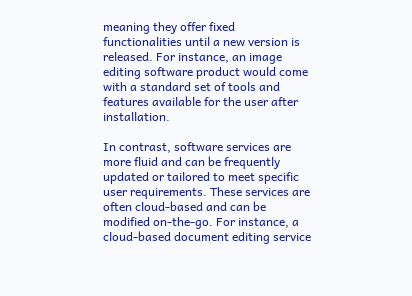meaning they offer fixed functionalities until a new version is released. For instance, an image editing software product would come with a standard set of tools and features available for the user after installation.

In contrast, software services are more fluid and can be frequently updated or tailored to meet specific user requirements. These services are often cloud-based and can be modified on-the-go. For instance, a cloud-based document editing service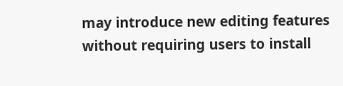may introduce new editing features without requiring users to install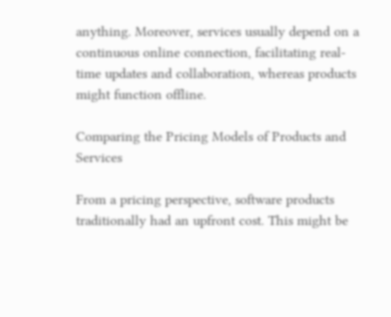anything. Moreover, services usually depend on a continuous online connection, facilitating real-time updates and collaboration, whereas products might function offline.

Comparing the Pricing Models of Products and Services

From a pricing perspective, software products traditionally had an upfront cost. This might be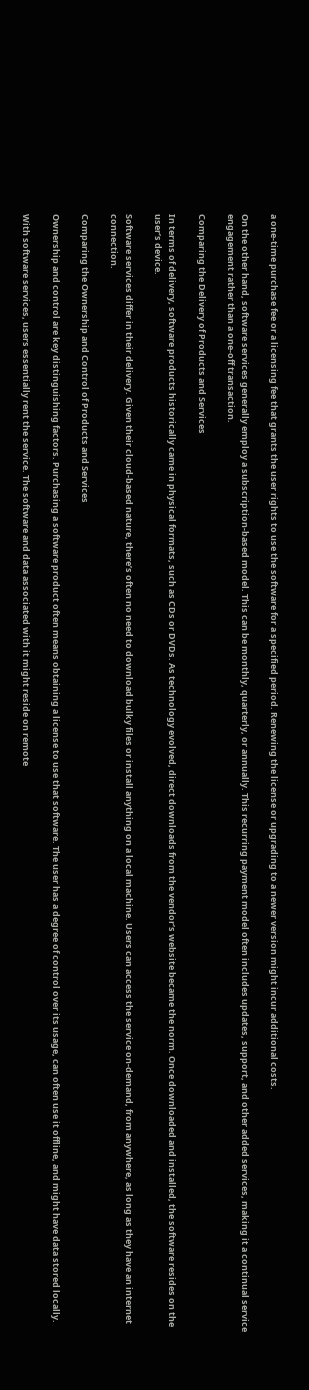a one-time purchase fee or a licensing fee that grants the user rights to use the software for a specified period. Renewing the license or upgrading to a newer version might incur additional costs.

On the other hand, software services generally employ a subscription-based model. This can be monthly, quarterly, or annually. This recurring payment model often includes updates, support, and other added services, making it a continual service engagement rather than a one-off transaction.

Comparing the Delivery of Products and Services

In terms of delivery, software products historically came in physical formats, such as CDs or DVDs. As technology evolved, direct downloads from the vendor’s website became the norm. Once downloaded and installed, the software resides on the user’s device.

Software services differ in their delivery. Given their cloud-based nature, there’s often no need to download bulky files or install anything on a local machine. Users can access the service on-demand, from anywhere, as long as they have an internet connection.

Comparing the Ownership and Control of Products and Services

Ownership and control are key distinguishing factors. Purchasing a software product often means obtaining a license to use that software. The user has a degree of control over its usage, can often use it offline, and might have data stored locally.

With software services, users essentially rent the service. The software and data associated with it might reside on remote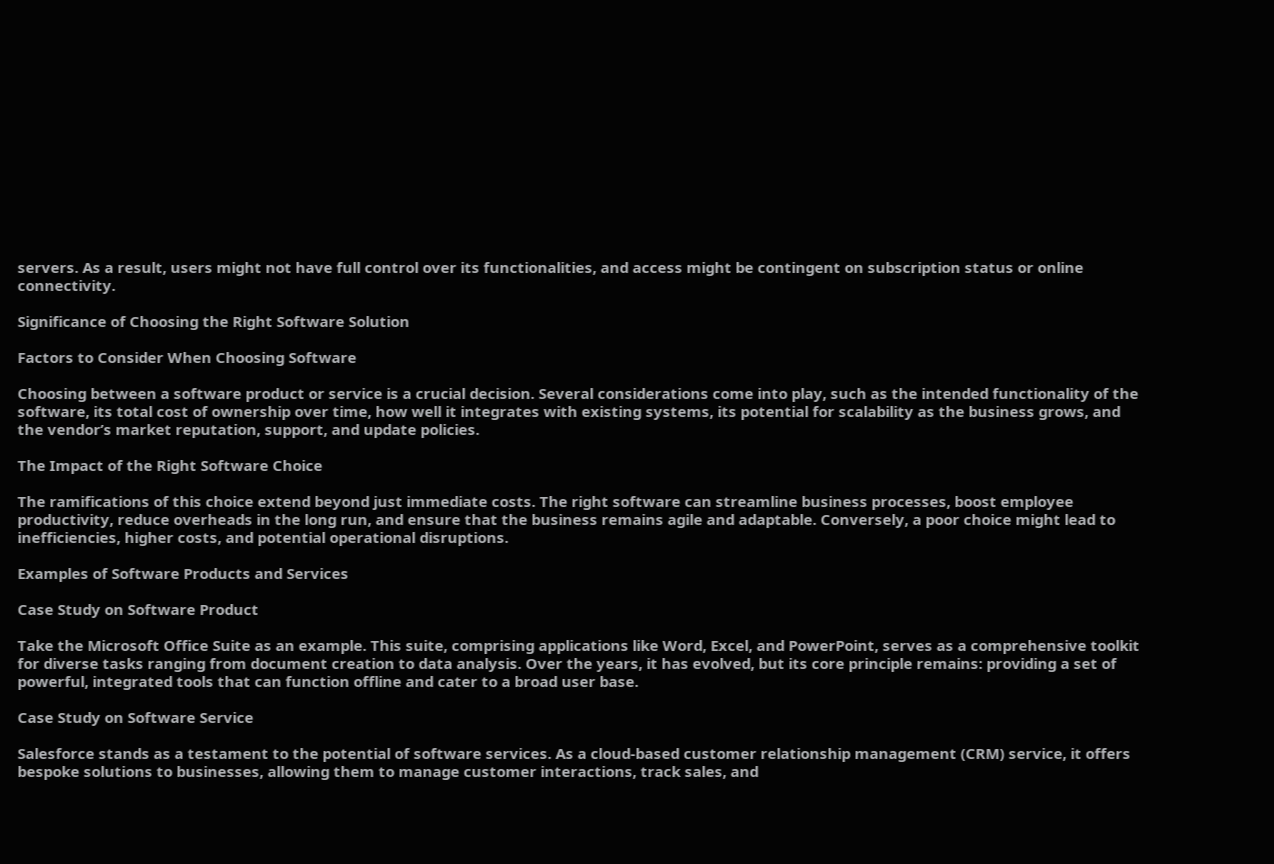servers. As a result, users might not have full control over its functionalities, and access might be contingent on subscription status or online connectivity.

Significance of Choosing the Right Software Solution

Factors to Consider When Choosing Software

Choosing between a software product or service is a crucial decision. Several considerations come into play, such as the intended functionality of the software, its total cost of ownership over time, how well it integrates with existing systems, its potential for scalability as the business grows, and the vendor’s market reputation, support, and update policies.

The Impact of the Right Software Choice

The ramifications of this choice extend beyond just immediate costs. The right software can streamline business processes, boost employee productivity, reduce overheads in the long run, and ensure that the business remains agile and adaptable. Conversely, a poor choice might lead to inefficiencies, higher costs, and potential operational disruptions.

Examples of Software Products and Services

Case Study on Software Product

Take the Microsoft Office Suite as an example. This suite, comprising applications like Word, Excel, and PowerPoint, serves as a comprehensive toolkit for diverse tasks ranging from document creation to data analysis. Over the years, it has evolved, but its core principle remains: providing a set of powerful, integrated tools that can function offline and cater to a broad user base.

Case Study on Software Service

Salesforce stands as a testament to the potential of software services. As a cloud-based customer relationship management (CRM) service, it offers bespoke solutions to businesses, allowing them to manage customer interactions, track sales, and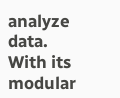analyze data. With its modular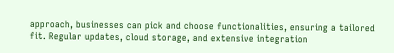approach, businesses can pick and choose functionalities, ensuring a tailored fit. Regular updates, cloud storage, and extensive integration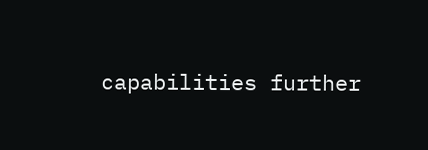capabilities further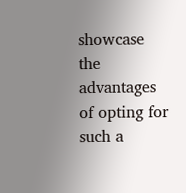showcase the advantages of opting for such a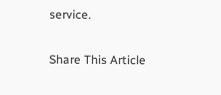service.

Share This Article